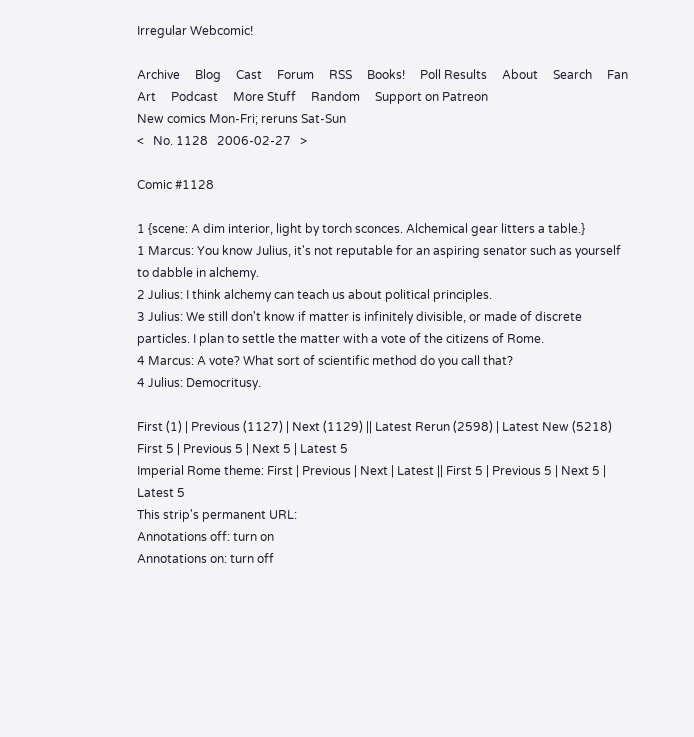Irregular Webcomic!

Archive     Blog     Cast     Forum     RSS     Books!     Poll Results     About     Search     Fan Art     Podcast     More Stuff     Random     Support on Patreon
New comics Mon-Fri; reruns Sat-Sun
<   No. 1128   2006-02-27   >

Comic #1128

1 {scene: A dim interior, light by torch sconces. Alchemical gear litters a table.}
1 Marcus: You know Julius, it's not reputable for an aspiring senator such as yourself to dabble in alchemy.
2 Julius: I think alchemy can teach us about political principles.
3 Julius: We still don't know if matter is infinitely divisible, or made of discrete particles. I plan to settle the matter with a vote of the citizens of Rome.
4 Marcus: A vote? What sort of scientific method do you call that?
4 Julius: Democritusy.

First (1) | Previous (1127) | Next (1129) || Latest Rerun (2598) | Latest New (5218)
First 5 | Previous 5 | Next 5 | Latest 5
Imperial Rome theme: First | Previous | Next | Latest || First 5 | Previous 5 | Next 5 | Latest 5
This strip's permanent URL:
Annotations off: turn on
Annotations on: turn off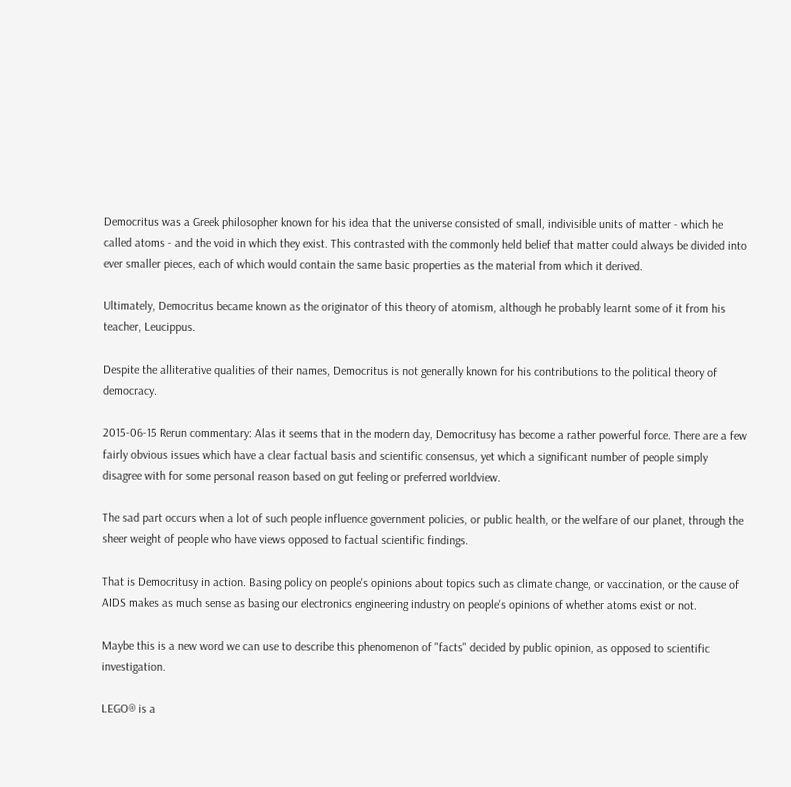Democritus was a Greek philosopher known for his idea that the universe consisted of small, indivisible units of matter - which he called atoms - and the void in which they exist. This contrasted with the commonly held belief that matter could always be divided into ever smaller pieces, each of which would contain the same basic properties as the material from which it derived.

Ultimately, Democritus became known as the originator of this theory of atomism, although he probably learnt some of it from his teacher, Leucippus.

Despite the alliterative qualities of their names, Democritus is not generally known for his contributions to the political theory of democracy.

2015-06-15 Rerun commentary: Alas it seems that in the modern day, Democritusy has become a rather powerful force. There are a few fairly obvious issues which have a clear factual basis and scientific consensus, yet which a significant number of people simply disagree with for some personal reason based on gut feeling or preferred worldview.

The sad part occurs when a lot of such people influence government policies, or public health, or the welfare of our planet, through the sheer weight of people who have views opposed to factual scientific findings.

That is Democritusy in action. Basing policy on people's opinions about topics such as climate change, or vaccination, or the cause of AIDS makes as much sense as basing our electronics engineering industry on people's opinions of whether atoms exist or not.

Maybe this is a new word we can use to describe this phenomenon of "facts" decided by public opinion, as opposed to scientific investigation.

LEGO® is a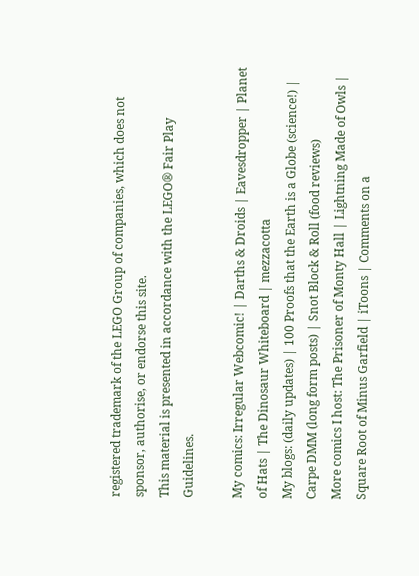registered trademark of the LEGO Group of companies, which does not sponsor, authorise, or endorse this site.
This material is presented in accordance with the LEGO® Fair Play Guidelines.

My comics: Irregular Webcomic! | Darths & Droids | Eavesdropper | Planet of Hats | The Dinosaur Whiteboard | mezzacotta
My blogs: (daily updates) | 100 Proofs that the Earth is a Globe (science!) | Carpe DMM (long form posts) | Snot Block & Roll (food reviews)
More comics I host: The Prisoner of Monty Hall | Lightning Made of Owls | Square Root of Minus Garfield | iToons | Comments on a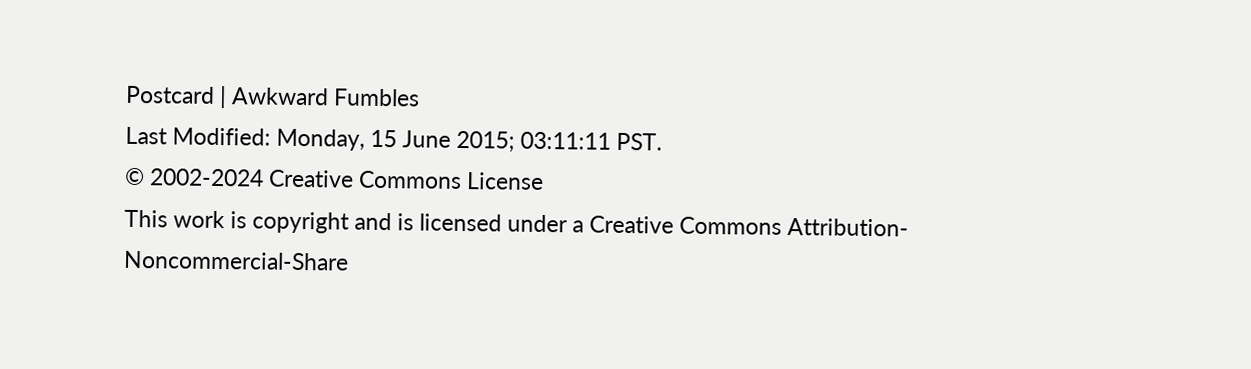Postcard | Awkward Fumbles
Last Modified: Monday, 15 June 2015; 03:11:11 PST.
© 2002-2024 Creative Commons License
This work is copyright and is licensed under a Creative Commons Attribution-Noncommercial-Share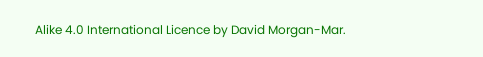Alike 4.0 International Licence by David Morgan-Mar.